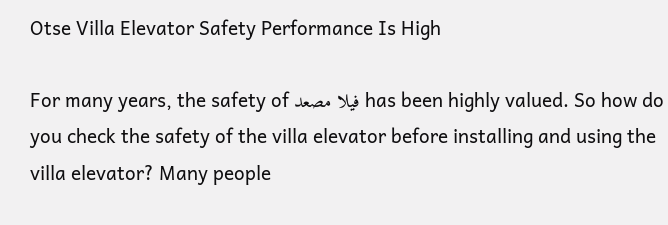Otse Villa Elevator Safety Performance Is High

For many years, the safety of فيلا مصعد has been highly valued. So how do you check the safety of the villa elevator before installing and using the villa elevator? Many people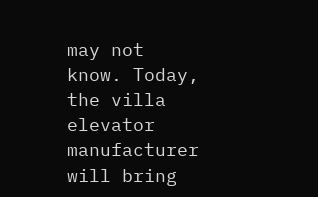may not know. Today, the villa elevator manufacturer will bring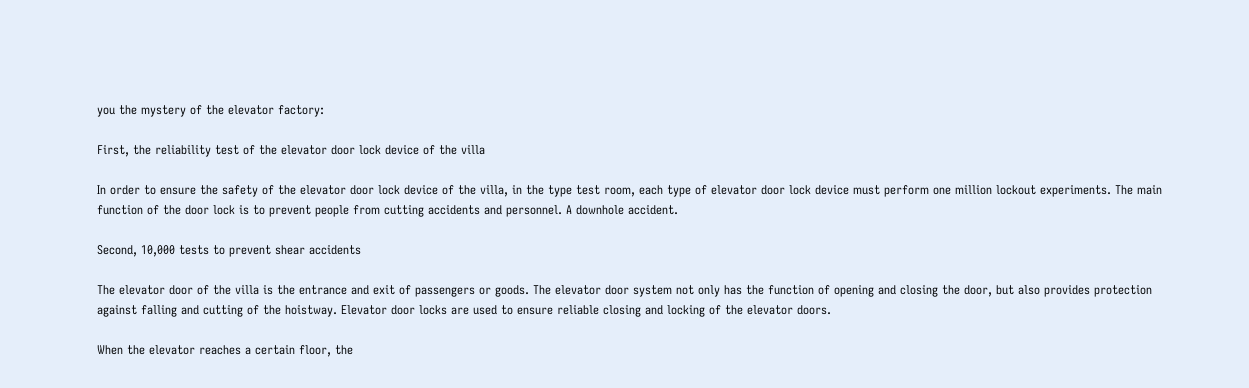you the mystery of the elevator factory:

First, the reliability test of the elevator door lock device of the villa

In order to ensure the safety of the elevator door lock device of the villa, in the type test room, each type of elevator door lock device must perform one million lockout experiments. The main function of the door lock is to prevent people from cutting accidents and personnel. A downhole accident.

Second, 10,000 tests to prevent shear accidents

The elevator door of the villa is the entrance and exit of passengers or goods. The elevator door system not only has the function of opening and closing the door, but also provides protection against falling and cutting of the hoistway. Elevator door locks are used to ensure reliable closing and locking of the elevator doors.

When the elevator reaches a certain floor, the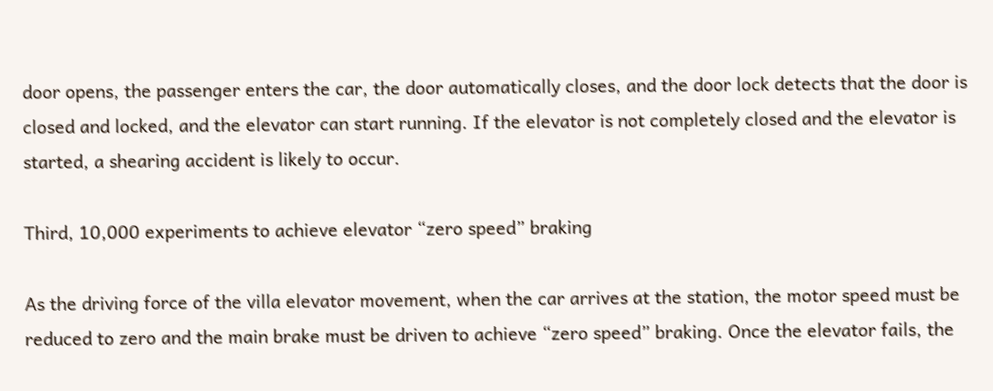door opens, the passenger enters the car, the door automatically closes, and the door lock detects that the door is closed and locked, and the elevator can start running. If the elevator is not completely closed and the elevator is started, a shearing accident is likely to occur.

Third, 10,000 experiments to achieve elevator “zero speed” braking

As the driving force of the villa elevator movement, when the car arrives at the station, the motor speed must be reduced to zero and the main brake must be driven to achieve “zero speed” braking. Once the elevator fails, the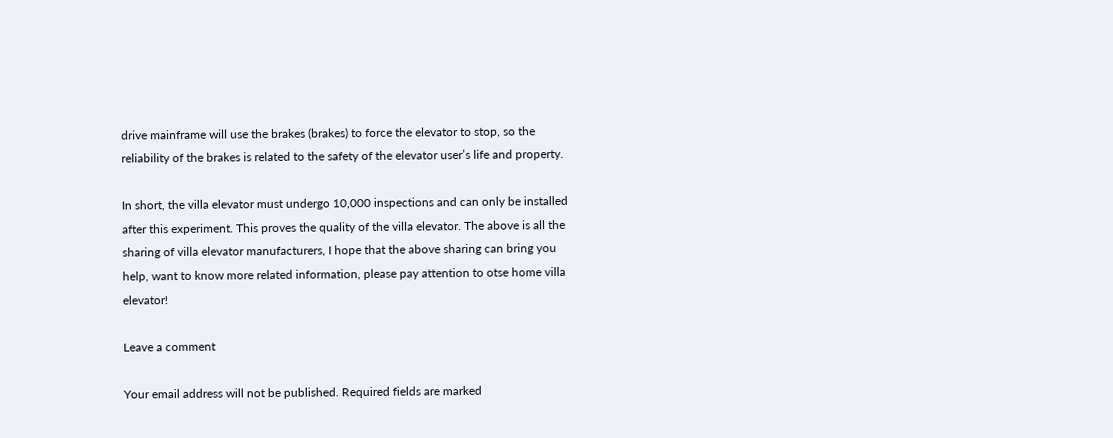drive mainframe will use the brakes (brakes) to force the elevator to stop, so the reliability of the brakes is related to the safety of the elevator user’s life and property.

In short, the villa elevator must undergo 10,000 inspections and can only be installed after this experiment. This proves the quality of the villa elevator. The above is all the sharing of villa elevator manufacturers, I hope that the above sharing can bring you help, want to know more related information, please pay attention to otse home villa elevator!

Leave a comment

Your email address will not be published. Required fields are marked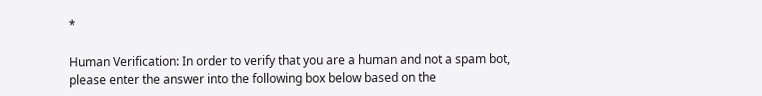*

Human Verification: In order to verify that you are a human and not a spam bot, please enter the answer into the following box below based on the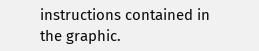instructions contained in the graphic.